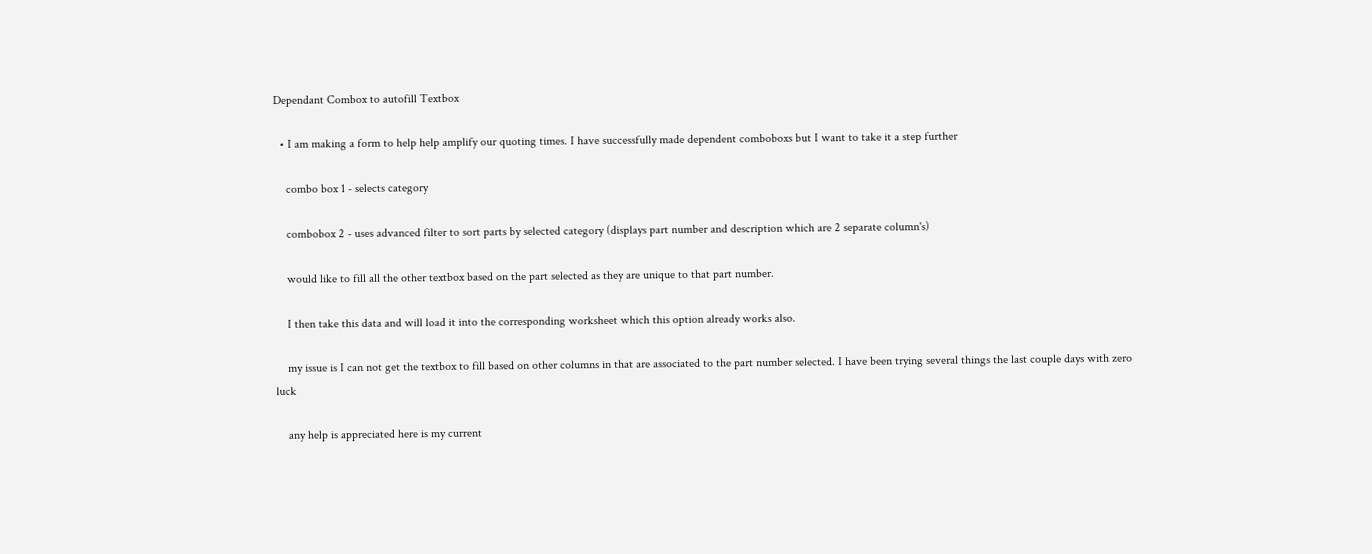Dependant Combox to autofill Textbox

  • I am making a form to help help amplify our quoting times. I have successfully made dependent comboboxs but I want to take it a step further

    combo box 1 - selects category

    combobox 2 - uses advanced filter to sort parts by selected category (displays part number and description which are 2 separate column's)

    would like to fill all the other textbox based on the part selected as they are unique to that part number.

    I then take this data and will load it into the corresponding worksheet which this option already works also.

    my issue is I can not get the textbox to fill based on other columns in that are associated to the part number selected. I have been trying several things the last couple days with zero luck

    any help is appreciated here is my current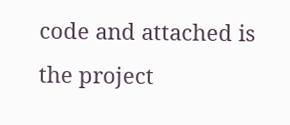code and attached is the project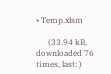• Temp.xlsm

      (33.94 kB, downloaded 76 times, last: )